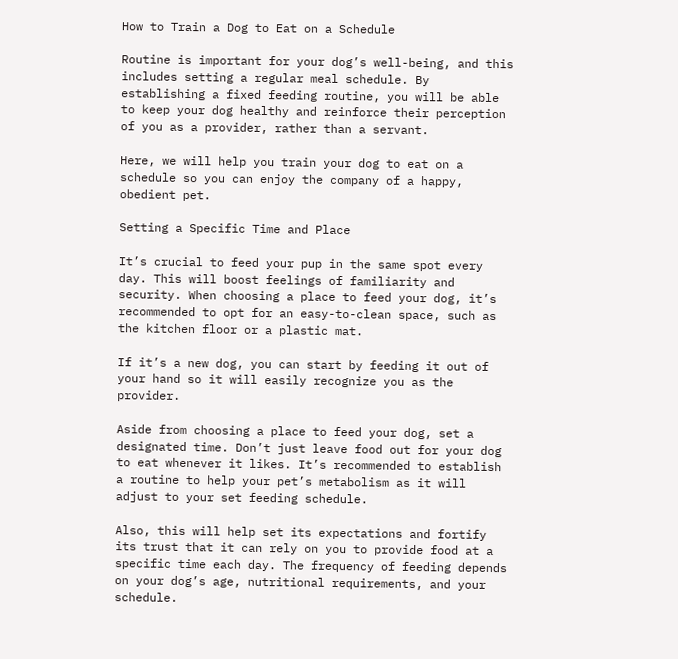How to Train a Dog to Eat on a Schedule

Routine is important for your dog’s well-being, and this includes setting a regular meal schedule. By establishing a fixed feeding routine, you will be able to keep your dog healthy and reinforce their perception of you as a provider, rather than a servant.

Here, we will help you train your dog to eat on a schedule so you can enjoy the company of a happy, obedient pet.

Setting a Specific Time and Place

It’s crucial to feed your pup in the same spot every day. This will boost feelings of familiarity and security. When choosing a place to feed your dog, it’s recommended to opt for an easy-to-clean space, such as the kitchen floor or a plastic mat.

If it’s a new dog, you can start by feeding it out of your hand so it will easily recognize you as the provider.

Aside from choosing a place to feed your dog, set a designated time. Don’t just leave food out for your dog to eat whenever it likes. It’s recommended to establish a routine to help your pet’s metabolism as it will adjust to your set feeding schedule.

Also, this will help set its expectations and fortify its trust that it can rely on you to provide food at a specific time each day. The frequency of feeding depends on your dog’s age, nutritional requirements, and your schedule.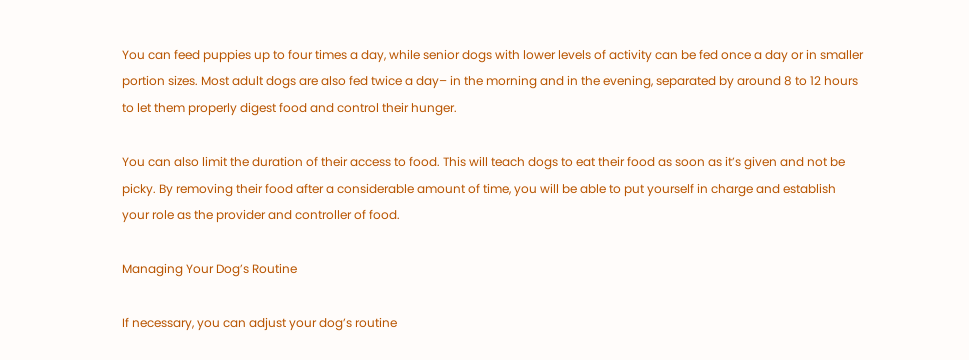You can feed puppies up to four times a day, while senior dogs with lower levels of activity can be fed once a day or in smaller portion sizes. Most adult dogs are also fed twice a day– in the morning and in the evening, separated by around 8 to 12 hours to let them properly digest food and control their hunger.

You can also limit the duration of their access to food. This will teach dogs to eat their food as soon as it’s given and not be picky. By removing their food after a considerable amount of time, you will be able to put yourself in charge and establish your role as the provider and controller of food.

Managing Your Dog’s Routine

If necessary, you can adjust your dog’s routine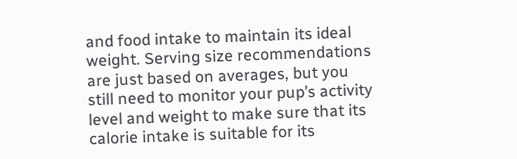and food intake to maintain its ideal weight. Serving size recommendations are just based on averages, but you still need to monitor your pup’s activity level and weight to make sure that its calorie intake is suitable for its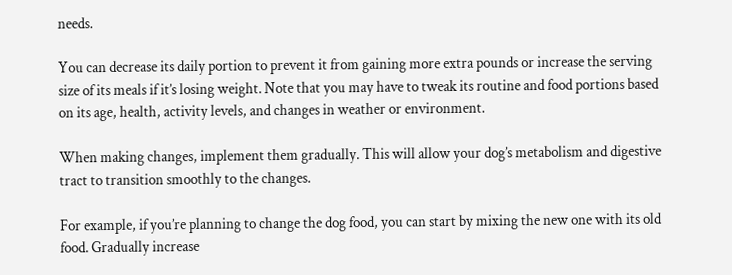needs.

You can decrease its daily portion to prevent it from gaining more extra pounds or increase the serving size of its meals if it’s losing weight. Note that you may have to tweak its routine and food portions based on its age, health, activity levels, and changes in weather or environment.

When making changes, implement them gradually. This will allow your dog’s metabolism and digestive tract to transition smoothly to the changes.

For example, if you’re planning to change the dog food, you can start by mixing the new one with its old food. Gradually increase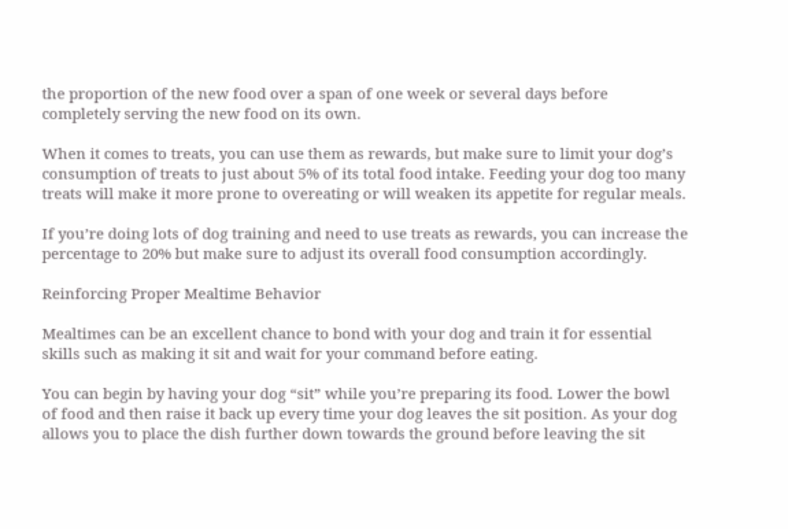the proportion of the new food over a span of one week or several days before completely serving the new food on its own.

When it comes to treats, you can use them as rewards, but make sure to limit your dog’s consumption of treats to just about 5% of its total food intake. Feeding your dog too many treats will make it more prone to overeating or will weaken its appetite for regular meals.

If you’re doing lots of dog training and need to use treats as rewards, you can increase the percentage to 20% but make sure to adjust its overall food consumption accordingly.

Reinforcing Proper Mealtime Behavior

Mealtimes can be an excellent chance to bond with your dog and train it for essential skills such as making it sit and wait for your command before eating.

You can begin by having your dog “sit” while you’re preparing its food. Lower the bowl of food and then raise it back up every time your dog leaves the sit position. As your dog allows you to place the dish further down towards the ground before leaving the sit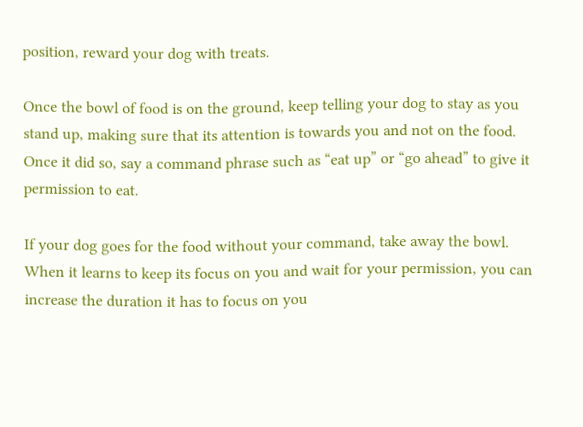position, reward your dog with treats.

Once the bowl of food is on the ground, keep telling your dog to stay as you stand up, making sure that its attention is towards you and not on the food. Once it did so, say a command phrase such as “eat up” or “go ahead” to give it permission to eat.

If your dog goes for the food without your command, take away the bowl. When it learns to keep its focus on you and wait for your permission, you can increase the duration it has to focus on you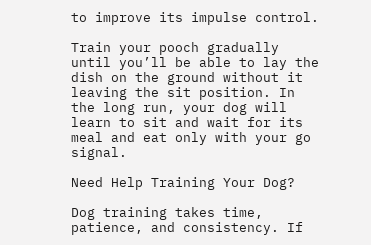to improve its impulse control.

Train your pooch gradually until you’ll be able to lay the dish on the ground without it leaving the sit position. In the long run, your dog will learn to sit and wait for its meal and eat only with your go signal.

Need Help Training Your Dog?

Dog training takes time, patience, and consistency. If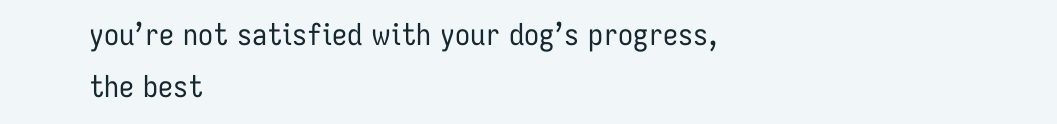you’re not satisfied with your dog’s progress, the best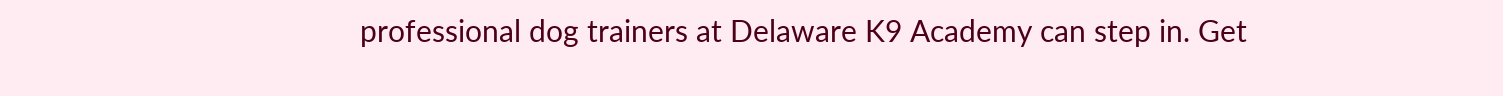professional dog trainers at Delaware K9 Academy can step in. Get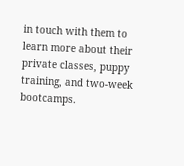in touch with them to learn more about their private classes, puppy training, and two-week bootcamps.